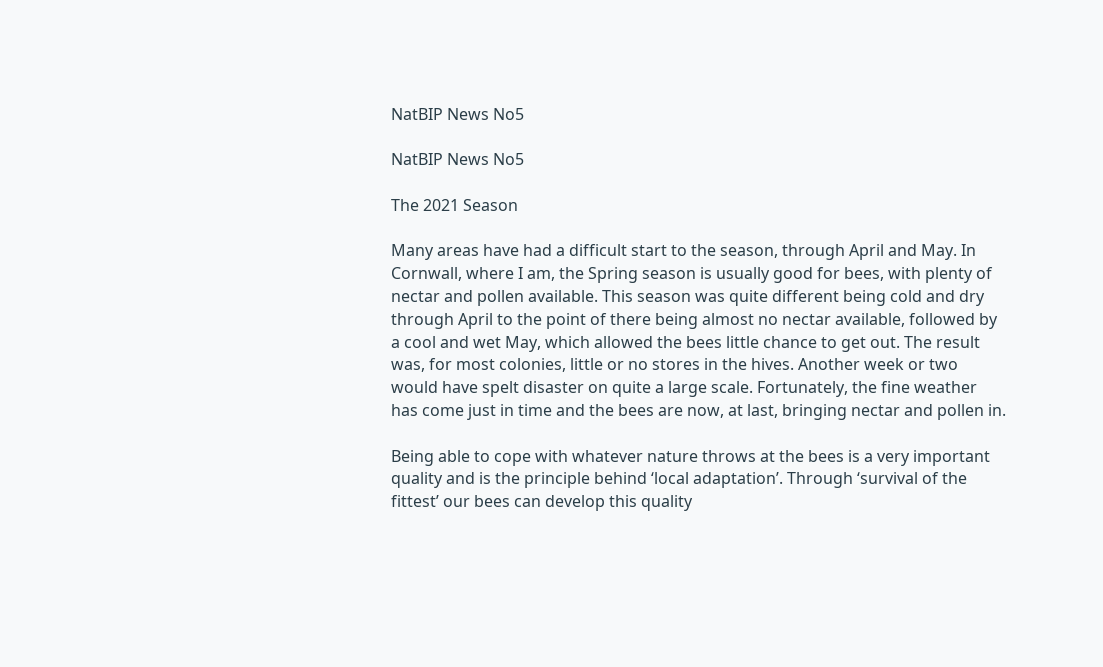NatBIP News No5

NatBIP News No5

The 2021 Season

Many areas have had a difficult start to the season, through April and May. In Cornwall, where I am, the Spring season is usually good for bees, with plenty of nectar and pollen available. This season was quite different being cold and dry through April to the point of there being almost no nectar available, followed by a cool and wet May, which allowed the bees little chance to get out. The result was, for most colonies, little or no stores in the hives. Another week or two would have spelt disaster on quite a large scale. Fortunately, the fine weather has come just in time and the bees are now, at last, bringing nectar and pollen in.

Being able to cope with whatever nature throws at the bees is a very important quality and is the principle behind ‘local adaptation’. Through ‘survival of the fittest’ our bees can develop this quality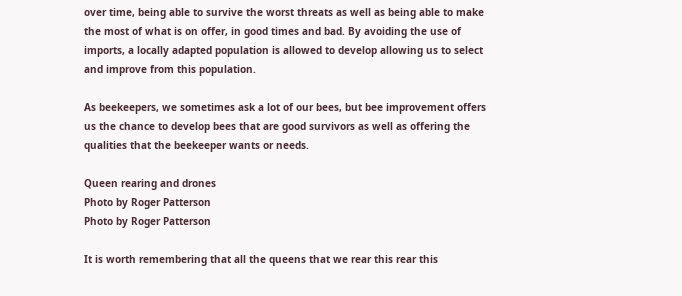over time, being able to survive the worst threats as well as being able to make the most of what is on offer, in good times and bad. By avoiding the use of imports, a locally adapted population is allowed to develop allowing us to select and improve from this population.

As beekeepers, we sometimes ask a lot of our bees, but bee improvement offers us the chance to develop bees that are good survivors as well as offering the qualities that the beekeeper wants or needs.

Queen rearing and drones
Photo by Roger Patterson
Photo by Roger Patterson

It is worth remembering that all the queens that we rear this rear this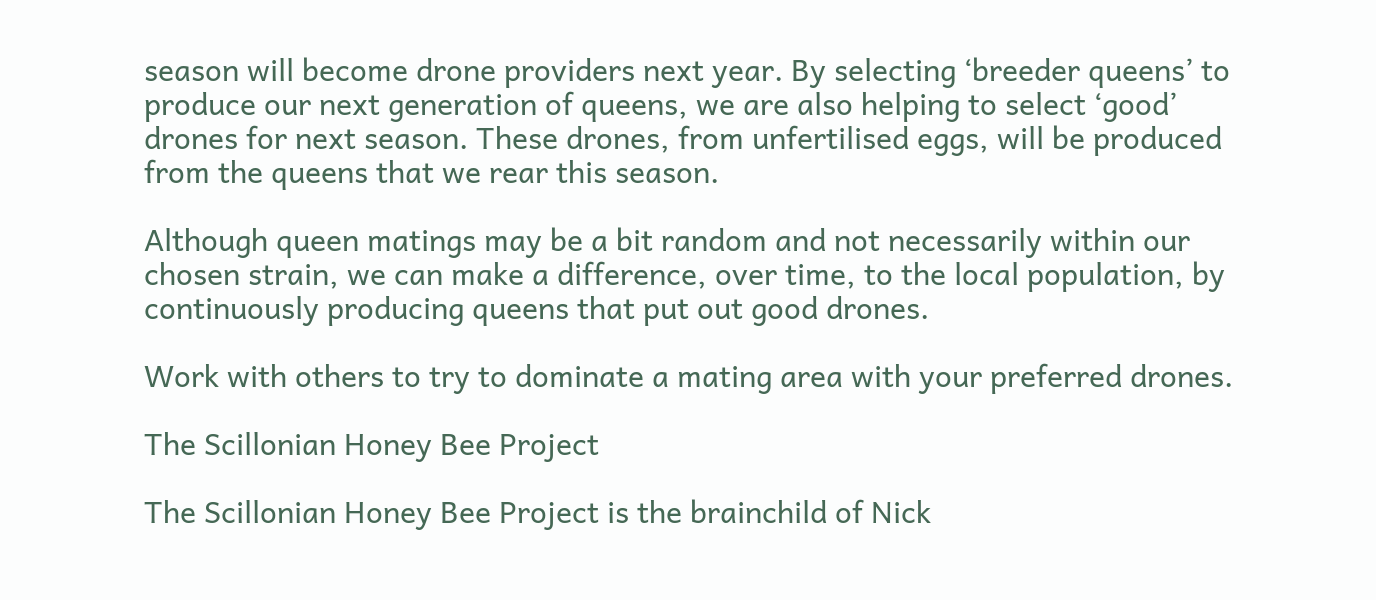season will become drone providers next year. By selecting ‘breeder queens’ to produce our next generation of queens, we are also helping to select ‘good’ drones for next season. These drones, from unfertilised eggs, will be produced from the queens that we rear this season.

Although queen matings may be a bit random and not necessarily within our chosen strain, we can make a difference, over time, to the local population, by continuously producing queens that put out good drones.

Work with others to try to dominate a mating area with your preferred drones.

The Scillonian Honey Bee Project

The Scillonian Honey Bee Project is the brainchild of Nick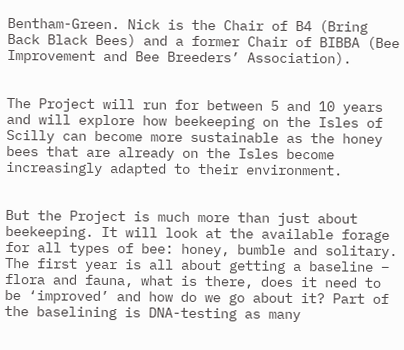Bentham-Green. Nick is the Chair of B4 (Bring Back Black Bees) and a former Chair of BIBBA (Bee Improvement and Bee Breeders’ Association).


The Project will run for between 5 and 10 years and will explore how beekeeping on the Isles of Scilly can become more sustainable as the honey bees that are already on the Isles become increasingly adapted to their environment.


But the Project is much more than just about beekeeping. It will look at the available forage for all types of bee: honey, bumble and solitary. The first year is all about getting a baseline – flora and fauna, what is there, does it need to be ‘improved’ and how do we go about it? Part of the baselining is DNA-testing as many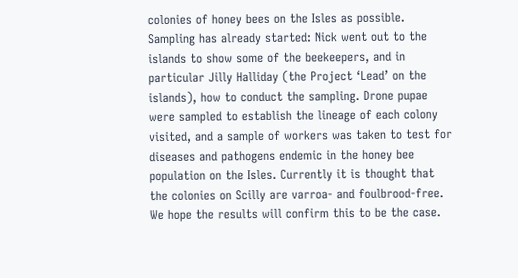colonies of honey bees on the Isles as possible. Sampling has already started: Nick went out to the islands to show some of the beekeepers, and in particular Jilly Halliday (the Project ‘Lead’ on the islands), how to conduct the sampling. Drone pupae were sampled to establish the lineage of each colony visited, and a sample of workers was taken to test for diseases and pathogens endemic in the honey bee population on the Isles. Currently it is thought that the colonies on Scilly are varroa- and foulbrood-free. We hope the results will confirm this to be the case.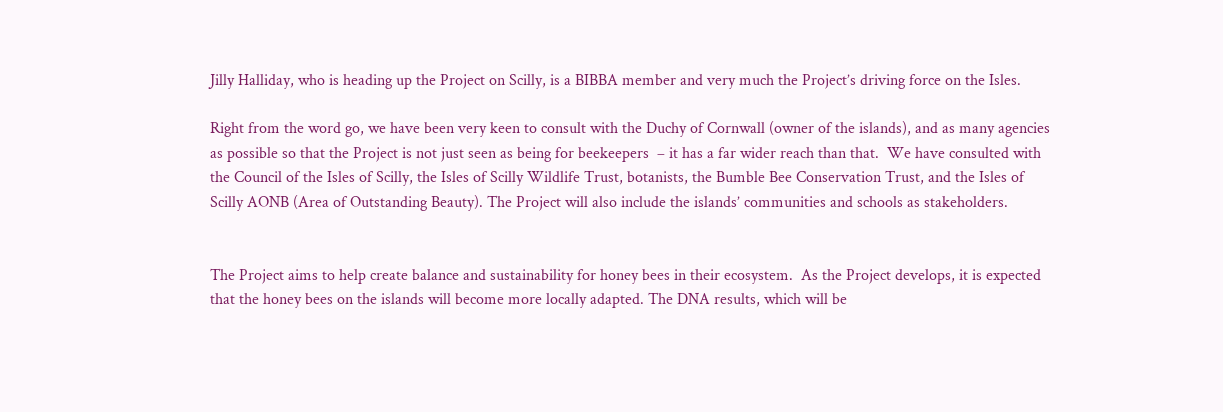Jilly Halliday, who is heading up the Project on Scilly, is a BIBBA member and very much the Project’s driving force on the Isles.

Right from the word go, we have been very keen to consult with the Duchy of Cornwall (owner of the islands), and as many agencies as possible so that the Project is not just seen as being for beekeepers  – it has a far wider reach than that.  We have consulted with the Council of the Isles of Scilly, the Isles of Scilly Wildlife Trust, botanists, the Bumble Bee Conservation Trust, and the Isles of Scilly AONB (Area of Outstanding Beauty). The Project will also include the islands’ communities and schools as stakeholders.


The Project aims to help create balance and sustainability for honey bees in their ecosystem.  As the Project develops, it is expected that the honey bees on the islands will become more locally adapted. The DNA results, which will be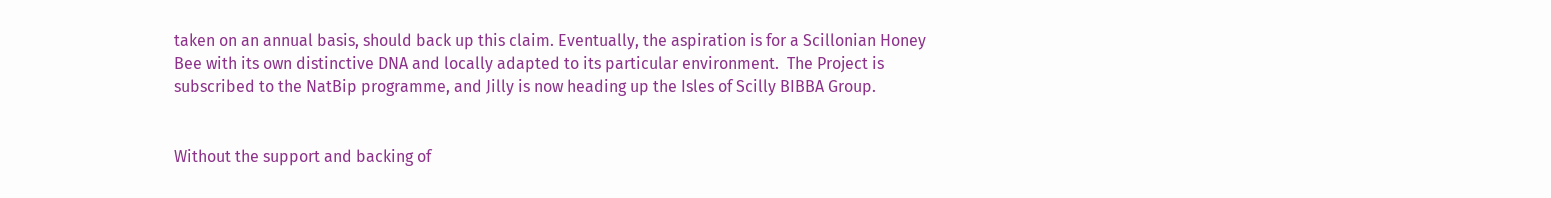taken on an annual basis, should back up this claim. Eventually, the aspiration is for a Scillonian Honey Bee with its own distinctive DNA and locally adapted to its particular environment.  The Project is subscribed to the NatBip programme, and Jilly is now heading up the Isles of Scilly BIBBA Group.


Without the support and backing of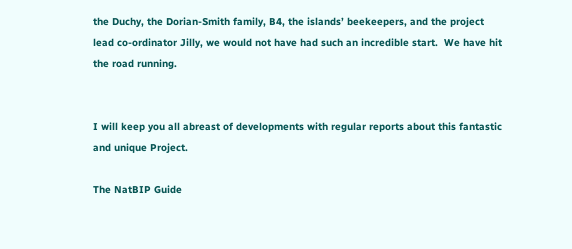the Duchy, the Dorian-Smith family, B4, the islands’ beekeepers, and the project lead co-ordinator Jilly, we would not have had such an incredible start.  We have hit the road running.


I will keep you all abreast of developments with regular reports about this fantastic and unique Project.

The NatBIP Guide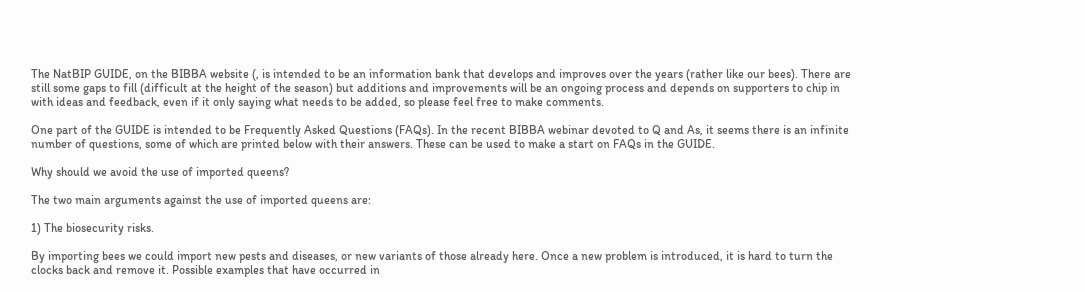The NatBIP GUIDE, on the BIBBA website (, is intended to be an information bank that develops and improves over the years (rather like our bees). There are still some gaps to fill (difficult at the height of the season) but additions and improvements will be an ongoing process and depends on supporters to chip in with ideas and feedback, even if it only saying what needs to be added, so please feel free to make comments.

One part of the GUIDE is intended to be Frequently Asked Questions (FAQs). In the recent BIBBA webinar devoted to Q and As, it seems there is an infinite number of questions, some of which are printed below with their answers. These can be used to make a start on FAQs in the GUIDE.

Why should we avoid the use of imported queens?

The two main arguments against the use of imported queens are:

1) The biosecurity risks.

By importing bees we could import new pests and diseases, or new variants of those already here. Once a new problem is introduced, it is hard to turn the clocks back and remove it. Possible examples that have occurred in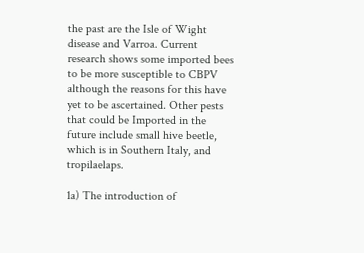the past are the Isle of Wight disease and Varroa. Current research shows some imported bees to be more susceptible to CBPV although the reasons for this have yet to be ascertained. Other pests that could be Imported in the future include small hive beetle, which is in Southern Italy, and tropilaelaps.

1a) The introduction of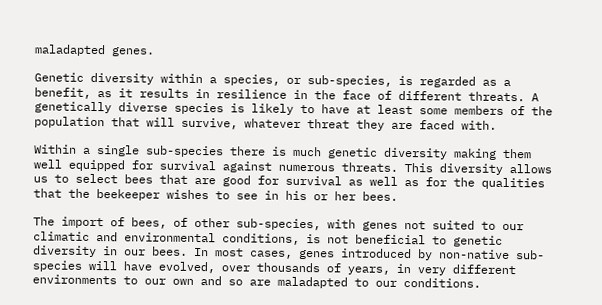maladapted genes.

Genetic diversity within a species, or sub-species, is regarded as a benefit, as it results in resilience in the face of different threats. A genetically diverse species is likely to have at least some members of the population that will survive, whatever threat they are faced with.

Within a single sub-species there is much genetic diversity making them well equipped for survival against numerous threats. This diversity allows us to select bees that are good for survival as well as for the qualities that the beekeeper wishes to see in his or her bees.

The import of bees, of other sub-species, with genes not suited to our climatic and environmental conditions, is not beneficial to genetic diversity in our bees. In most cases, genes introduced by non-native sub-species will have evolved, over thousands of years, in very different environments to our own and so are maladapted to our conditions.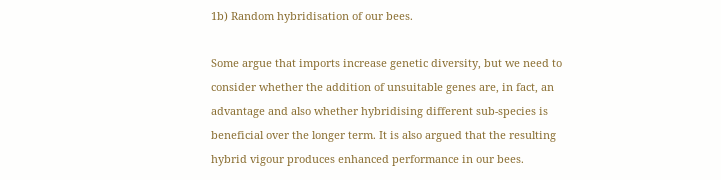1b) Random hybridisation of our bees.

Some argue that imports increase genetic diversity, but we need to consider whether the addition of unsuitable genes are, in fact, an advantage and also whether hybridising different sub-species is beneficial over the longer term. It is also argued that the resulting hybrid vigour produces enhanced performance in our bees.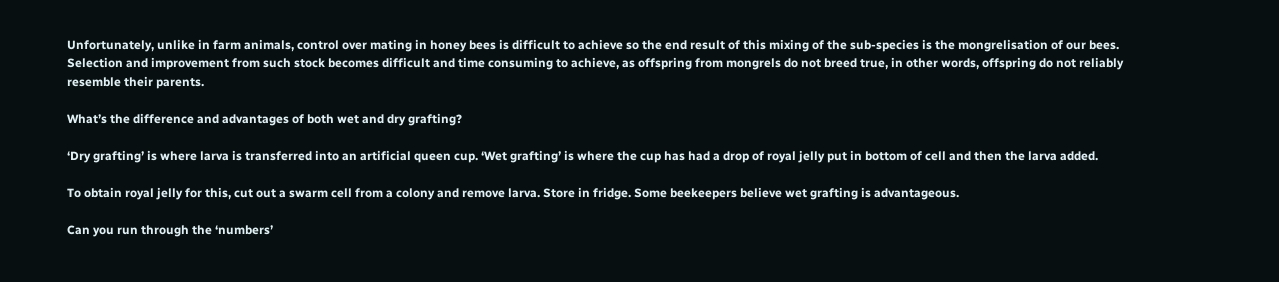Unfortunately, unlike in farm animals, control over mating in honey bees is difficult to achieve so the end result of this mixing of the sub-species is the mongrelisation of our bees. Selection and improvement from such stock becomes difficult and time consuming to achieve, as offspring from mongrels do not breed true, in other words, offspring do not reliably resemble their parents.

What’s the difference and advantages of both wet and dry grafting?

‘Dry grafting’ is where larva is transferred into an artificial queen cup. ‘Wet grafting’ is where the cup has had a drop of royal jelly put in bottom of cell and then the larva added.

To obtain royal jelly for this, cut out a swarm cell from a colony and remove larva. Store in fridge. Some beekeepers believe wet grafting is advantageous.

Can you run through the ‘numbers’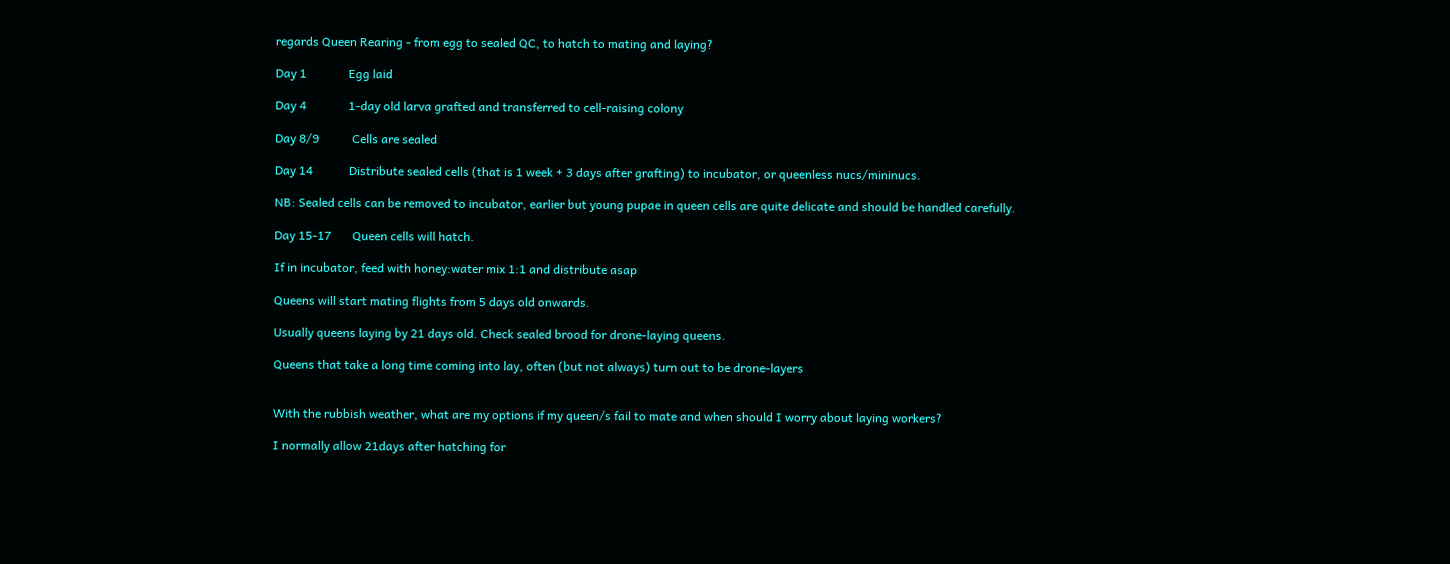regards Queen Rearing - from egg to sealed QC, to hatch to mating and laying?

Day 1              Egg laid

Day 4              1-day old larva grafted and transferred to cell-raising colony

Day 8/9           Cells are sealed

Day 14            Distribute sealed cells (that is 1 week + 3 days after grafting) to incubator, or queenless nucs/mininucs.

NB: Sealed cells can be removed to incubator, earlier but young pupae in queen cells are quite delicate and should be handled carefully.

Day 15-17       Queen cells will hatch.

If in incubator, feed with honey:water mix 1:1 and distribute asap

Queens will start mating flights from 5 days old onwards.

Usually queens laying by 21 days old. Check sealed brood for drone-laying queens.

Queens that take a long time coming into lay, often (but not always) turn out to be drone-layers


With the rubbish weather, what are my options if my queen/s fail to mate and when should I worry about laying workers?

I normally allow 21days after hatching for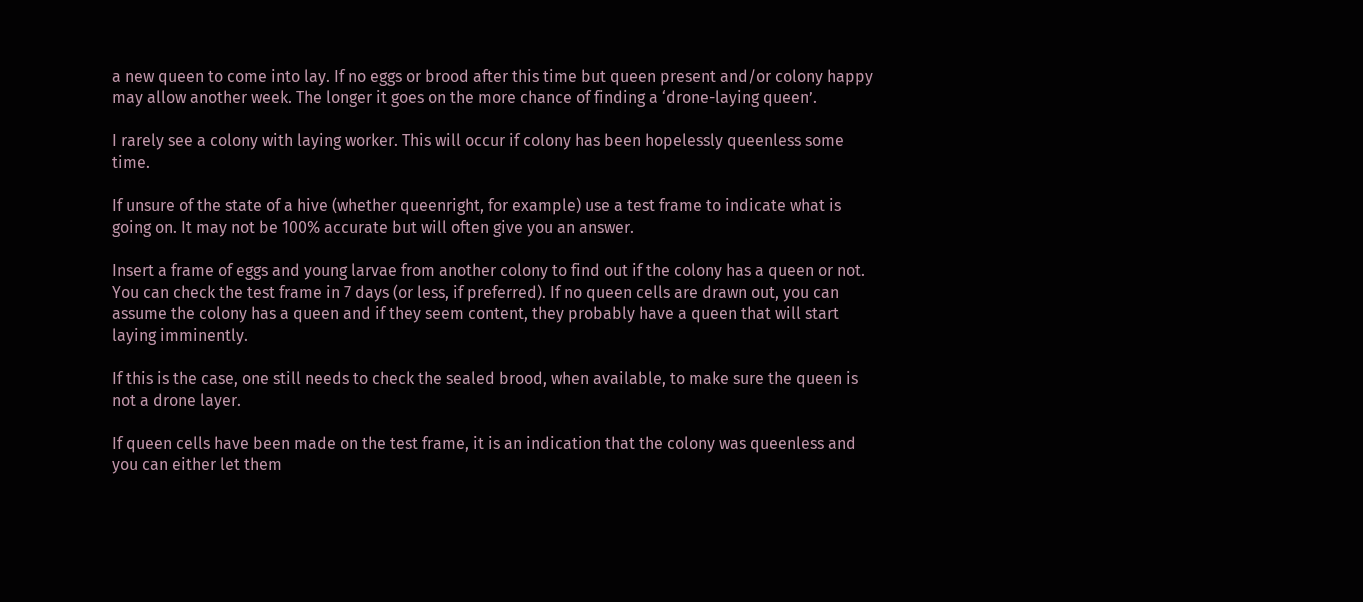a new queen to come into lay. If no eggs or brood after this time but queen present and/or colony happy may allow another week. The longer it goes on the more chance of finding a ‘drone-laying queen’.

I rarely see a colony with laying worker. This will occur if colony has been hopelessly queenless some time.

If unsure of the state of a hive (whether queenright, for example) use a test frame to indicate what is going on. It may not be 100% accurate but will often give you an answer.

Insert a frame of eggs and young larvae from another colony to find out if the colony has a queen or not. You can check the test frame in 7 days (or less, if preferred). If no queen cells are drawn out, you can assume the colony has a queen and if they seem content, they probably have a queen that will start laying imminently.

If this is the case, one still needs to check the sealed brood, when available, to make sure the queen is not a drone layer.

If queen cells have been made on the test frame, it is an indication that the colony was queenless and you can either let them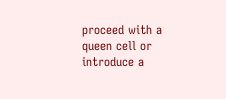proceed with a queen cell or introduce a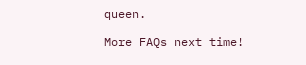queen.

More FAQs next time!